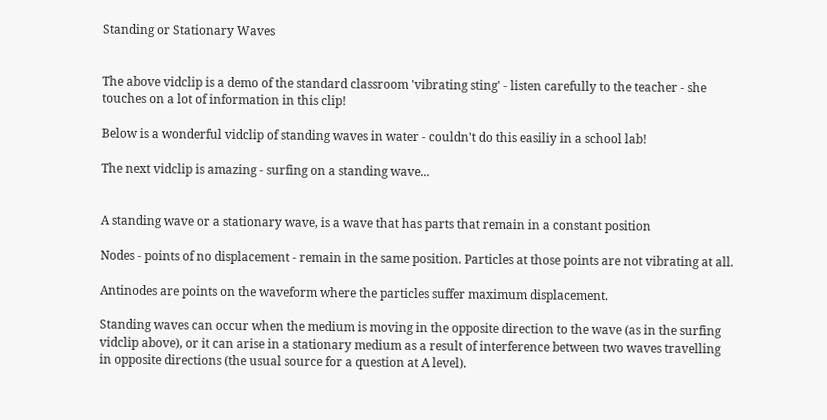Standing or Stationary Waves


The above vidclip is a demo of the standard classroom 'vibrating sting' - listen carefully to the teacher - she touches on a lot of information in this clip!

Below is a wonderful vidclip of standing waves in water - couldn't do this easiliy in a school lab!

The next vidclip is amazing - surfing on a standing wave...


A standing wave or a stationary wave, is a wave that has parts that remain in a constant position

Nodes - points of no displacement - remain in the same position. Particles at those points are not vibrating at all.

Antinodes are points on the waveform where the particles suffer maximum displacement.

Standing waves can occur when the medium is moving in the opposite direction to the wave (as in the surfing vidclip above), or it can arise in a stationary medium as a result of interference between two waves travelling in opposite directions (the usual source for a question at A level).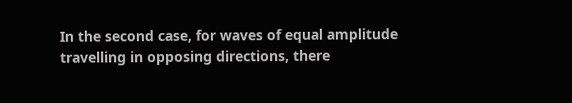In the second case, for waves of equal amplitude travelling in opposing directions, there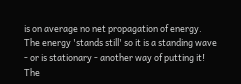is on average no net propagation of energy. The energy 'stands still' so it is a standing wave - or is stationary - another way of putting it! The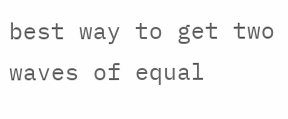best way to get two waves of equal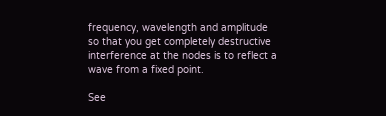frequency, wavelength and amplitude so that you get completely destructive interference at the nodes is to reflect a wave from a fixed point.

See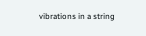vibrations in a string